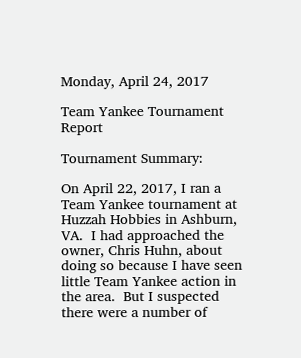Monday, April 24, 2017

Team Yankee Tournament Report

Tournament Summary:

On April 22, 2017, I ran a Team Yankee tournament at Huzzah Hobbies in Ashburn, VA.  I had approached the owner, Chris Huhn, about doing so because I have seen little Team Yankee action in the area.  But I suspected there were a number of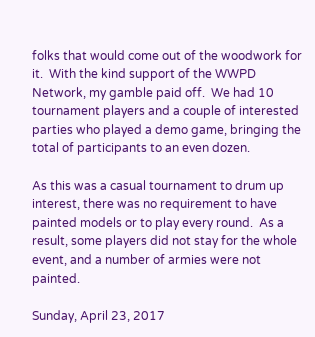folks that would come out of the woodwork for it.  With the kind support of the WWPD Network, my gamble paid off.  We had 10 tournament players and a couple of interested parties who played a demo game, bringing the total of participants to an even dozen.

As this was a casual tournament to drum up interest, there was no requirement to have painted models or to play every round.  As a result, some players did not stay for the whole event, and a number of armies were not painted.

Sunday, April 23, 2017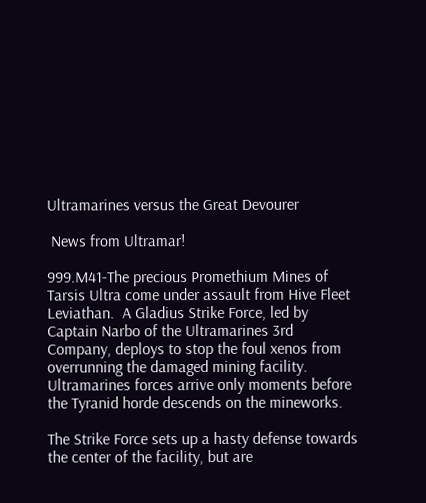Ultramarines versus the Great Devourer

 News from Ultramar!

999.M41-The precious Promethium Mines of Tarsis Ultra come under assault from Hive Fleet Leviathan.  A Gladius Strike Force, led by Captain Narbo of the Ultramarines 3rd Company, deploys to stop the foul xenos from overrunning the damaged mining facility.  Ultramarines forces arrive only moments before the Tyranid horde descends on the mineworks.

The Strike Force sets up a hasty defense towards the center of the facility, but are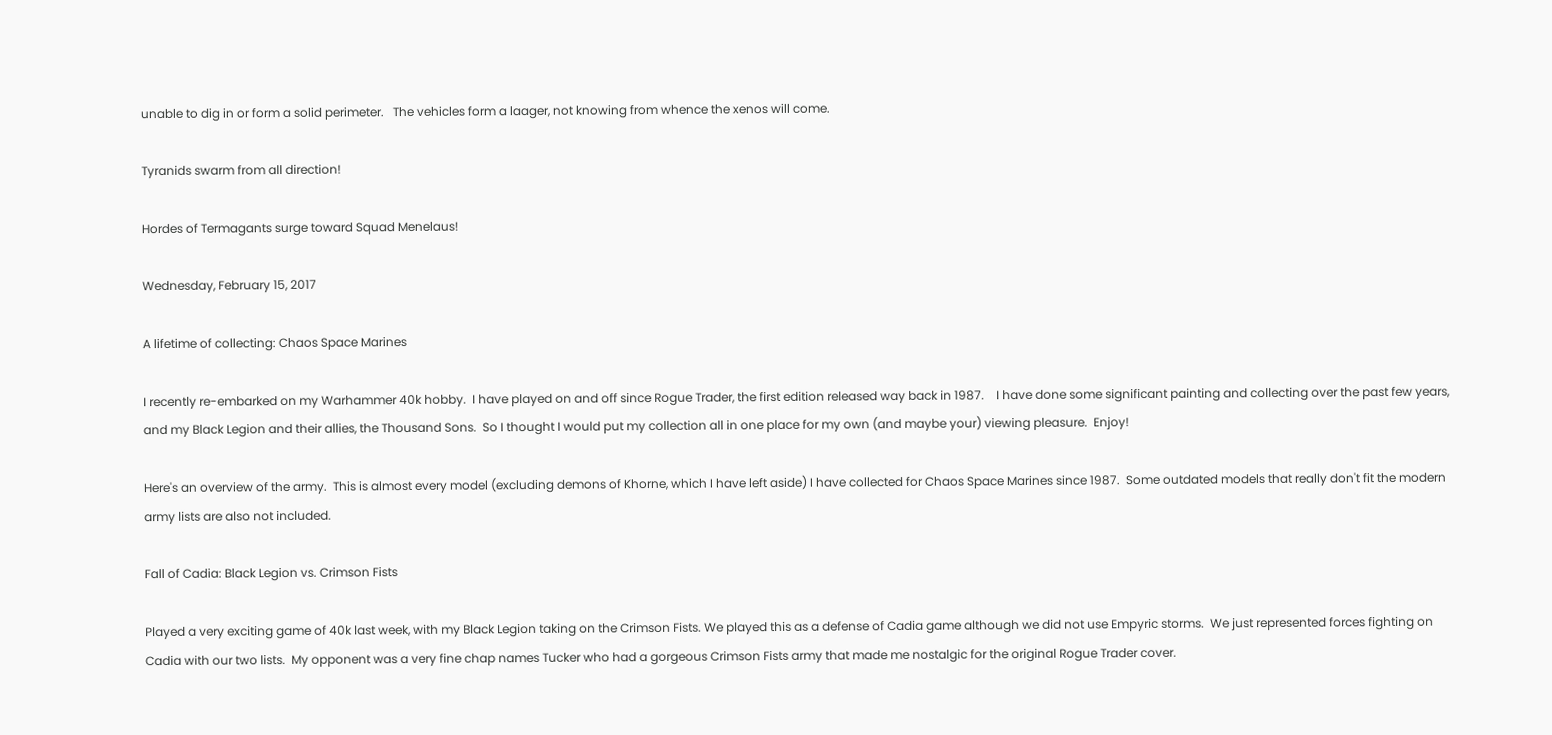unable to dig in or form a solid perimeter.   The vehicles form a laager, not knowing from whence the xenos will come.

Tyranids swarm from all direction!

Hordes of Termagants surge toward Squad Menelaus!

Wednesday, February 15, 2017

A lifetime of collecting: Chaos Space Marines

I recently re-embarked on my Warhammer 40k hobby.  I have played on and off since Rogue Trader, the first edition released way back in 1987.    I have done some significant painting and collecting over the past few years, and my Black Legion and their allies, the Thousand Sons.  So I thought I would put my collection all in one place for my own (and maybe your) viewing pleasure.  Enjoy!

Here's an overview of the army.  This is almost every model (excluding demons of Khorne, which I have left aside) I have collected for Chaos Space Marines since 1987.  Some outdated models that really don't fit the modern army lists are also not included.

Fall of Cadia: Black Legion vs. Crimson Fists

Played a very exciting game of 40k last week, with my Black Legion taking on the Crimson Fists. We played this as a defense of Cadia game although we did not use Empyric storms.  We just represented forces fighting on Cadia with our two lists.  My opponent was a very fine chap names Tucker who had a gorgeous Crimson Fists army that made me nostalgic for the original Rogue Trader cover.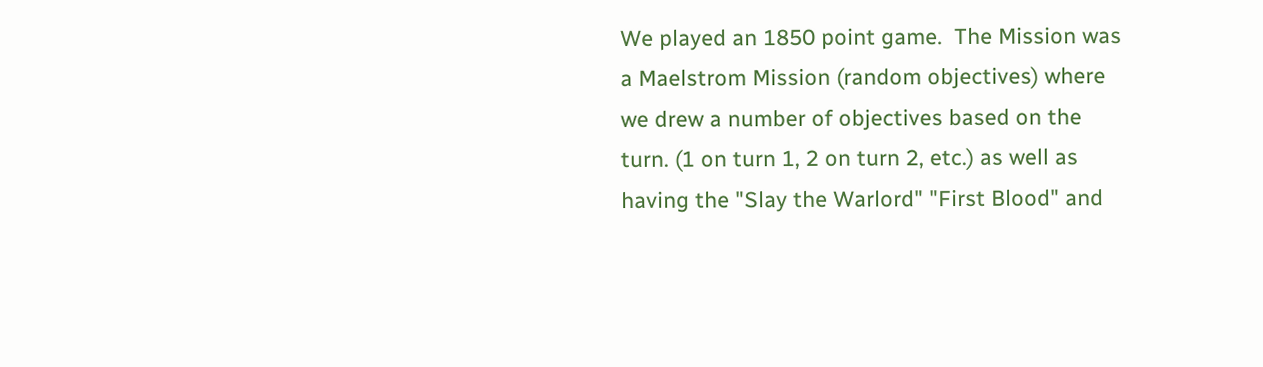We played an 1850 point game.  The Mission was a Maelstrom Mission (random objectives) where we drew a number of objectives based on the turn. (1 on turn 1, 2 on turn 2, etc.) as well as having the "Slay the Warlord" "First Blood" and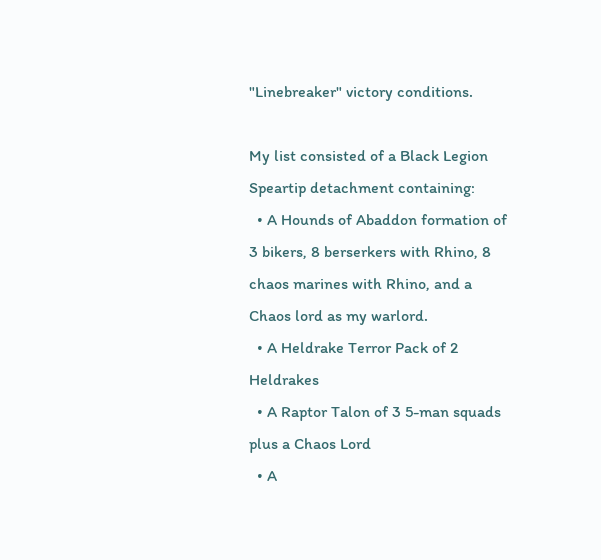"Linebreaker" victory conditions.

My list consisted of a Black Legion Speartip detachment containing:
  • A Hounds of Abaddon formation of 3 bikers, 8 berserkers with Rhino, 8 chaos marines with Rhino, and a Chaos lord as my warlord.
  • A Heldrake Terror Pack of 2 Heldrakes
  • A Raptor Talon of 3 5-man squads plus a Chaos Lord
  • A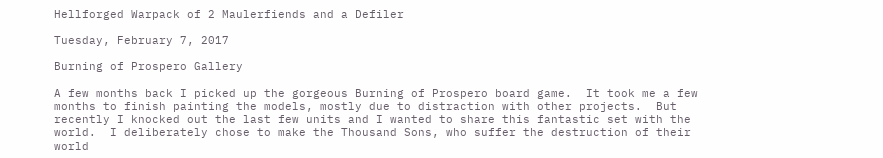Hellforged Warpack of 2 Maulerfiends and a Defiler

Tuesday, February 7, 2017

Burning of Prospero Gallery

A few months back I picked up the gorgeous Burning of Prospero board game.  It took me a few months to finish painting the models, mostly due to distraction with other projects.  But recently I knocked out the last few units and I wanted to share this fantastic set with the world.  I deliberately chose to make the Thousand Sons, who suffer the destruction of their world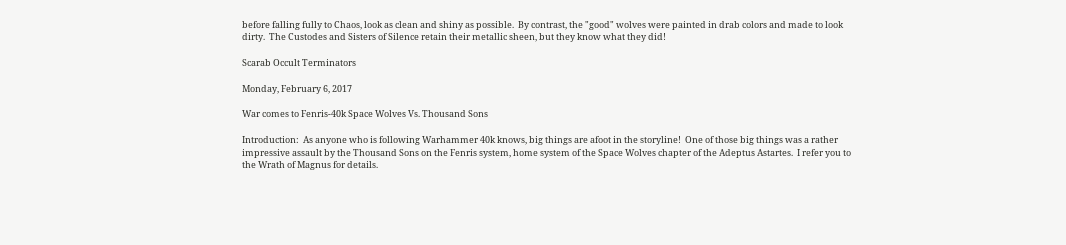before falling fully to Chaos, look as clean and shiny as possible.  By contrast, the "good" wolves were painted in drab colors and made to look dirty.  The Custodes and Sisters of Silence retain their metallic sheen, but they know what they did!

Scarab Occult Terminators

Monday, February 6, 2017

War comes to Fenris-40k Space Wolves Vs. Thousand Sons

Introduction:  As anyone who is following Warhammer 40k knows, big things are afoot in the storyline!  One of those big things was a rather impressive assault by the Thousand Sons on the Fenris system, home system of the Space Wolves chapter of the Adeptus Astartes.  I refer you to the Wrath of Magnus for details.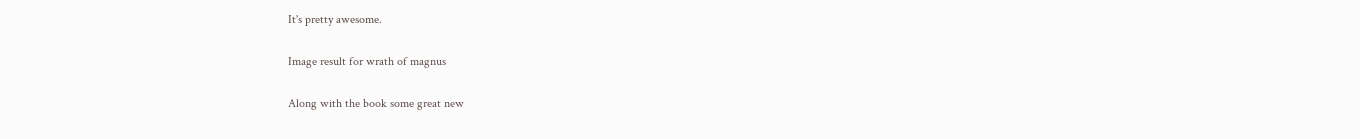It's pretty awesome.

Image result for wrath of magnus

Along with the book some great new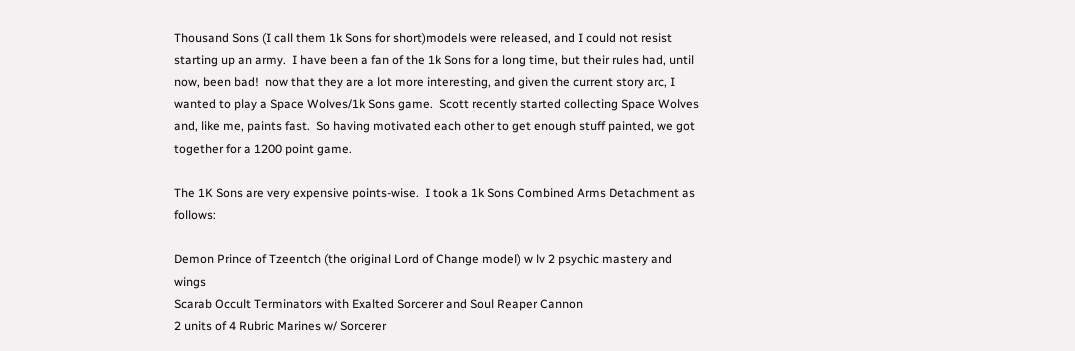Thousand Sons (I call them 1k Sons for short)models were released, and I could not resist starting up an army.  I have been a fan of the 1k Sons for a long time, but their rules had, until now, been bad!  now that they are a lot more interesting, and given the current story arc, I wanted to play a Space Wolves/1k Sons game.  Scott recently started collecting Space Wolves and, like me, paints fast.  So having motivated each other to get enough stuff painted, we got together for a 1200 point game.

The 1K Sons are very expensive points-wise.  I took a 1k Sons Combined Arms Detachment as follows:

Demon Prince of Tzeentch (the original Lord of Change model) w lv 2 psychic mastery and wings
Scarab Occult Terminators with Exalted Sorcerer and Soul Reaper Cannon
2 units of 4 Rubric Marines w/ Sorcerer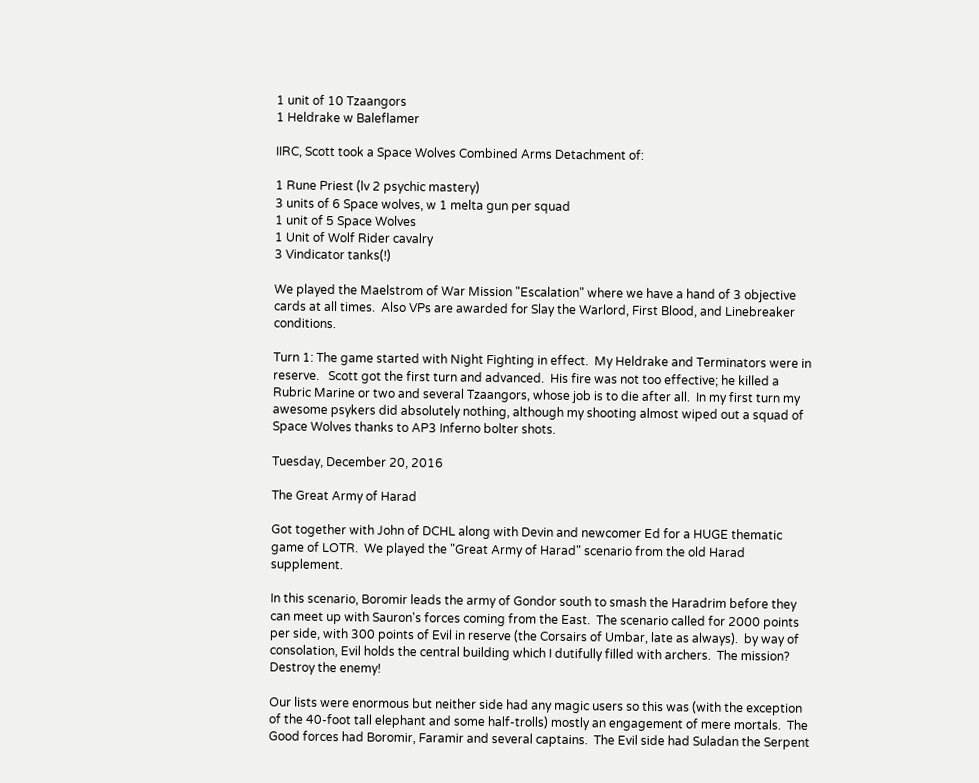1 unit of 10 Tzaangors
1 Heldrake w Baleflamer

IIRC, Scott took a Space Wolves Combined Arms Detachment of:

1 Rune Priest (lv 2 psychic mastery)
3 units of 6 Space wolves, w 1 melta gun per squad
1 unit of 5 Space Wolves
1 Unit of Wolf Rider cavalry
3 Vindicator tanks(!)

We played the Maelstrom of War Mission "Escalation" where we have a hand of 3 objective cards at all times.  Also VPs are awarded for Slay the Warlord, First Blood, and Linebreaker conditions.

Turn 1: The game started with Night Fighting in effect.  My Heldrake and Terminators were in reserve.   Scott got the first turn and advanced.  His fire was not too effective; he killed a Rubric Marine or two and several Tzaangors, whose job is to die after all.  In my first turn my awesome psykers did absolutely nothing, although my shooting almost wiped out a squad of Space Wolves thanks to AP3 Inferno bolter shots.

Tuesday, December 20, 2016

The Great Army of Harad

Got together with John of DCHL along with Devin and newcomer Ed for a HUGE thematic game of LOTR.  We played the "Great Army of Harad" scenario from the old Harad supplement.

In this scenario, Boromir leads the army of Gondor south to smash the Haradrim before they can meet up with Sauron's forces coming from the East.  The scenario called for 2000 points per side, with 300 points of Evil in reserve (the Corsairs of Umbar, late as always).  by way of consolation, Evil holds the central building which I dutifully filled with archers.  The mission?  Destroy the enemy!

Our lists were enormous but neither side had any magic users so this was (with the exception of the 40-foot tall elephant and some half-trolls) mostly an engagement of mere mortals.  The Good forces had Boromir, Faramir and several captains.  The Evil side had Suladan the Serpent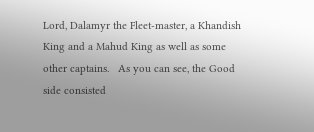Lord, Dalamyr the Fleet-master, a Khandish King and a Mahud King as well as some other captains.   As you can see, the Good side consisted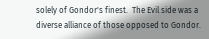solely of Gondor's finest.  The Evil side was a diverse alliance of those opposed to Gondor.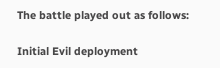The battle played out as follows:

Initial Evil deployment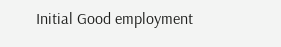Initial Good employment